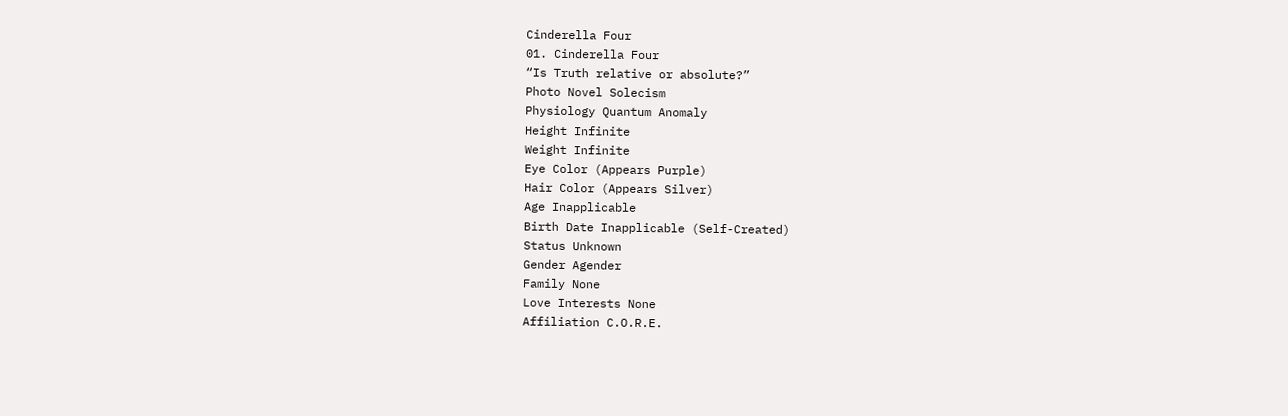Cinderella Four
01. Cinderella Four
“Is Truth relative or absolute?”
Photo Novel Solecism
Physiology Quantum Anomaly
Height Infinite
Weight Infinite
Eye Color (Appears Purple)
Hair Color (Appears Silver)
Age Inapplicable
Birth Date Inapplicable (Self-Created)
Status Unknown
Gender Agender
Family None
Love Interests None
Affiliation C.O.R.E.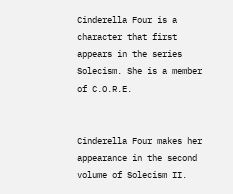Cinderella Four is a character that first appears in the series Solecism. She is a member of C.O.R.E.


Cinderella Four makes her appearance in the second volume of Solecism II.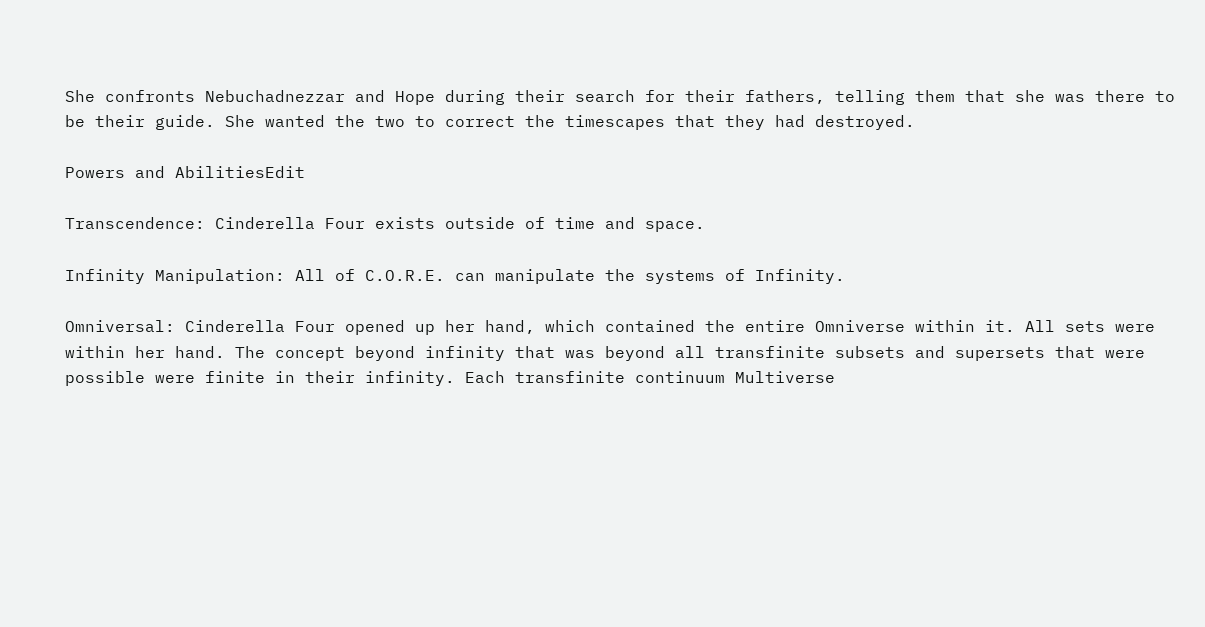She confronts Nebuchadnezzar and Hope during their search for their fathers, telling them that she was there to be their guide. She wanted the two to correct the timescapes that they had destroyed.

Powers and AbilitiesEdit

Transcendence: Cinderella Four exists outside of time and space.

Infinity Manipulation: All of C.O.R.E. can manipulate the systems of Infinity.

Omniversal: Cinderella Four opened up her hand, which contained the entire Omniverse within it. All sets were within her hand. The concept beyond infinity that was beyond all transfinite subsets and supersets that were possible were finite in their infinity. Each transfinite continuum Multiverse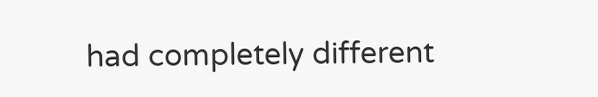had completely different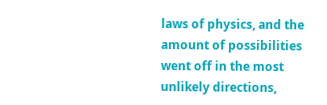laws of physics, and the amount of possibilities went off in the most unlikely directions,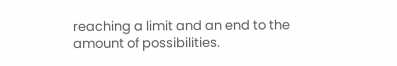reaching a limit and an end to the amount of possibilities.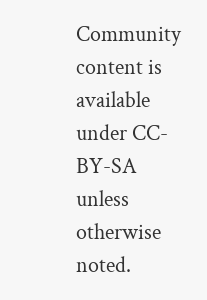Community content is available under CC-BY-SA unless otherwise noted.